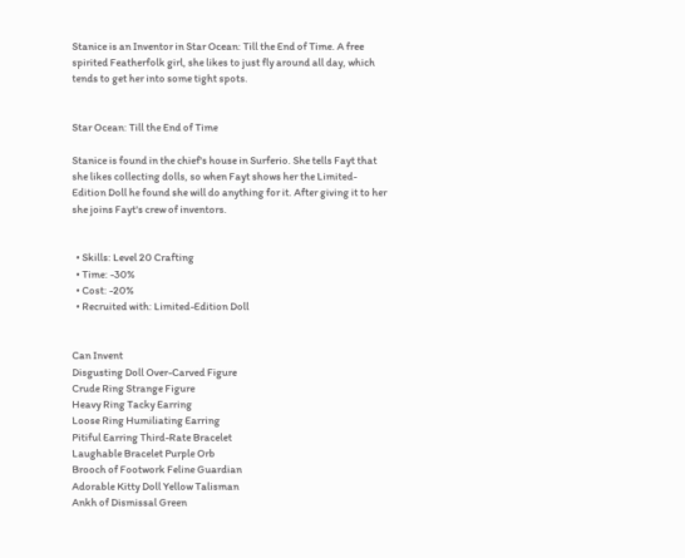Stanice is an Inventor in Star Ocean: Till the End of Time. A free spirited Featherfolk girl, she likes to just fly around all day, which tends to get her into some tight spots.


Star Ocean: Till the End of Time

Stanice is found in the chief's house in Surferio. She tells Fayt that she likes collecting dolls, so when Fayt shows her the Limited-Edition Doll he found she will do anything for it. After giving it to her she joins Fayt's crew of inventors.


  • Skills: Level 20 Crafting
  • Time: -30%
  • Cost: -20%
  • Recruited with: Limited-Edition Doll


Can Invent
Disgusting Doll Over-Carved Figure
Crude Ring Strange Figure
Heavy Ring Tacky Earring
Loose Ring Humiliating Earring
Pitiful Earring Third-Rate Bracelet
Laughable Bracelet Purple Orb
Brooch of Footwork Feline Guardian
Adorable Kitty Doll Yellow Talisman
Ankh of Dismissal Green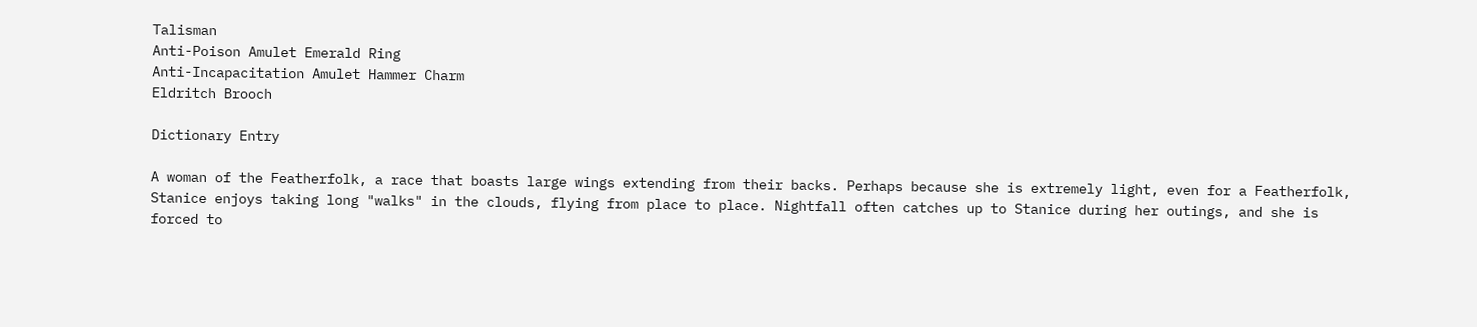Talisman
Anti-Poison Amulet Emerald Ring
Anti-Incapacitation Amulet Hammer Charm
Eldritch Brooch

Dictionary Entry

A woman of the Featherfolk, a race that boasts large wings extending from their backs. Perhaps because she is extremely light, even for a Featherfolk, Stanice enjoys taking long "walks" in the clouds, flying from place to place. Nightfall often catches up to Stanice during her outings, and she is forced to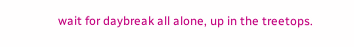wait for daybreak all alone, up in the treetops.